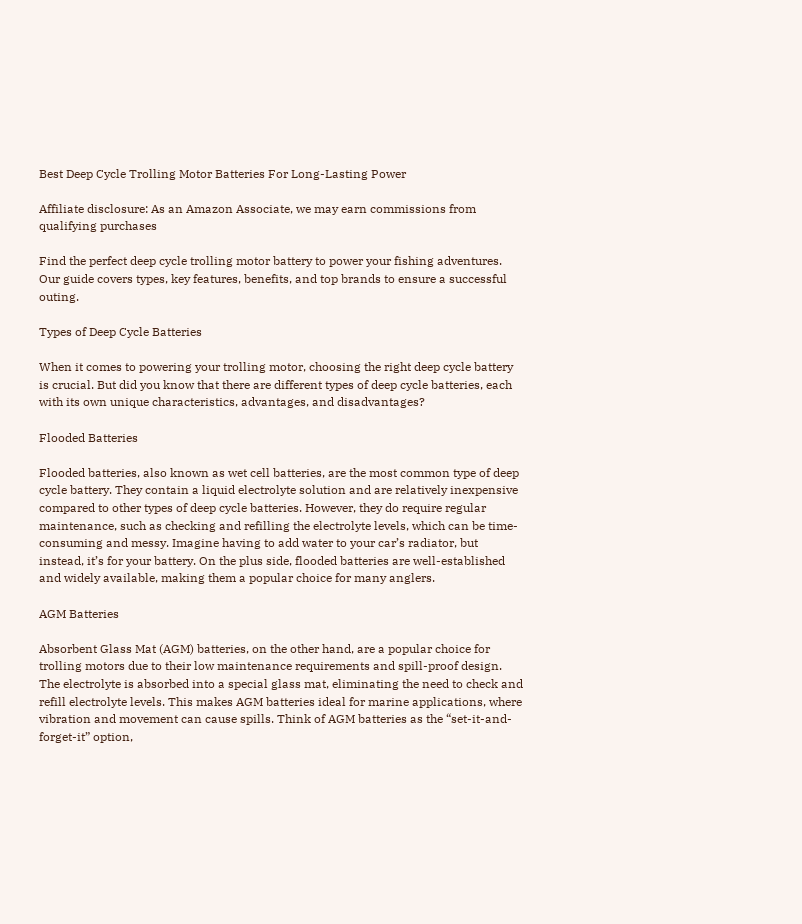Best Deep Cycle Trolling Motor Batteries For Long-Lasting Power

Affiliate disclosure: As an Amazon Associate, we may earn commissions from qualifying purchases

Find the perfect deep cycle trolling motor battery to power your fishing adventures. Our guide covers types, key features, benefits, and top brands to ensure a successful outing.

Types of Deep Cycle Batteries

When it comes to powering your trolling motor, choosing the right deep cycle battery is crucial. But did you know that there are different types of deep cycle batteries, each with its own unique characteristics, advantages, and disadvantages?

Flooded Batteries

Flooded batteries, also known as wet cell batteries, are the most common type of deep cycle battery. They contain a liquid electrolyte solution and are relatively inexpensive compared to other types of deep cycle batteries. However, they do require regular maintenance, such as checking and refilling the electrolyte levels, which can be time-consuming and messy. Imagine having to add water to your car’s radiator, but instead, it’s for your battery. On the plus side, flooded batteries are well-established and widely available, making them a popular choice for many anglers.

AGM Batteries

Absorbent Glass Mat (AGM) batteries, on the other hand, are a popular choice for trolling motors due to their low maintenance requirements and spill-proof design. The electrolyte is absorbed into a special glass mat, eliminating the need to check and refill electrolyte levels. This makes AGM batteries ideal for marine applications, where vibration and movement can cause spills. Think of AGM batteries as the “set-it-and-forget-it” option,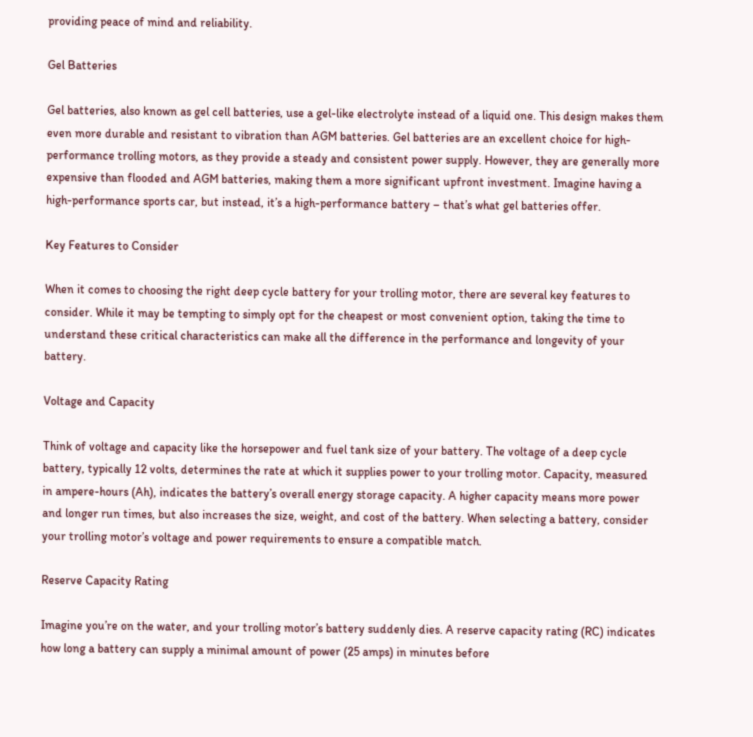providing peace of mind and reliability.

Gel Batteries

Gel batteries, also known as gel cell batteries, use a gel-like electrolyte instead of a liquid one. This design makes them even more durable and resistant to vibration than AGM batteries. Gel batteries are an excellent choice for high-performance trolling motors, as they provide a steady and consistent power supply. However, they are generally more expensive than flooded and AGM batteries, making them a more significant upfront investment. Imagine having a high-performance sports car, but instead, it’s a high-performance battery – that’s what gel batteries offer.

Key Features to Consider

When it comes to choosing the right deep cycle battery for your trolling motor, there are several key features to consider. While it may be tempting to simply opt for the cheapest or most convenient option, taking the time to understand these critical characteristics can make all the difference in the performance and longevity of your battery.

Voltage and Capacity

Think of voltage and capacity like the horsepower and fuel tank size of your battery. The voltage of a deep cycle battery, typically 12 volts, determines the rate at which it supplies power to your trolling motor. Capacity, measured in ampere-hours (Ah), indicates the battery’s overall energy storage capacity. A higher capacity means more power and longer run times, but also increases the size, weight, and cost of the battery. When selecting a battery, consider your trolling motor’s voltage and power requirements to ensure a compatible match.

Reserve Capacity Rating

Imagine you’re on the water, and your trolling motor’s battery suddenly dies. A reserve capacity rating (RC) indicates how long a battery can supply a minimal amount of power (25 amps) in minutes before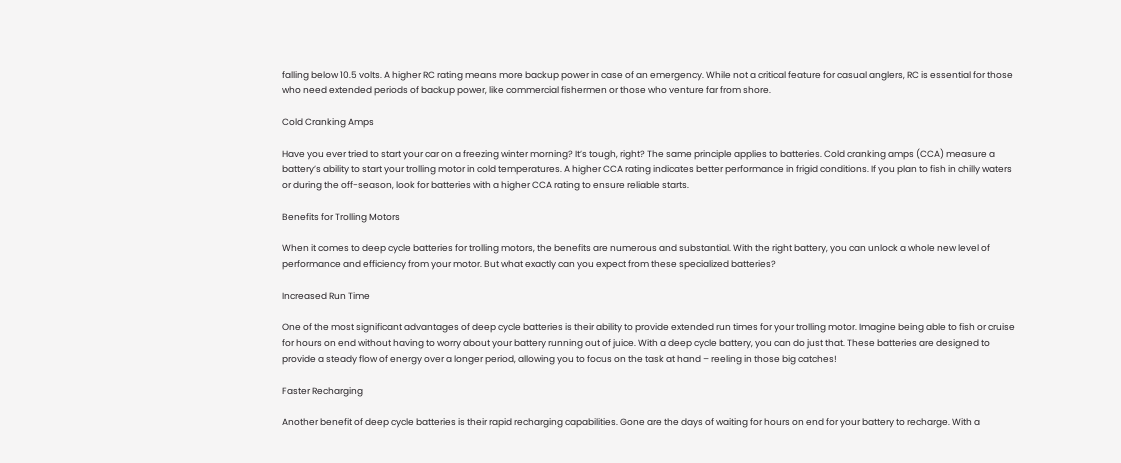falling below 10.5 volts. A higher RC rating means more backup power in case of an emergency. While not a critical feature for casual anglers, RC is essential for those who need extended periods of backup power, like commercial fishermen or those who venture far from shore.

Cold Cranking Amps

Have you ever tried to start your car on a freezing winter morning? It’s tough, right? The same principle applies to batteries. Cold cranking amps (CCA) measure a battery’s ability to start your trolling motor in cold temperatures. A higher CCA rating indicates better performance in frigid conditions. If you plan to fish in chilly waters or during the off-season, look for batteries with a higher CCA rating to ensure reliable starts.

Benefits for Trolling Motors

When it comes to deep cycle batteries for trolling motors, the benefits are numerous and substantial. With the right battery, you can unlock a whole new level of performance and efficiency from your motor. But what exactly can you expect from these specialized batteries?

Increased Run Time

One of the most significant advantages of deep cycle batteries is their ability to provide extended run times for your trolling motor. Imagine being able to fish or cruise for hours on end without having to worry about your battery running out of juice. With a deep cycle battery, you can do just that. These batteries are designed to provide a steady flow of energy over a longer period, allowing you to focus on the task at hand – reeling in those big catches!

Faster Recharging

Another benefit of deep cycle batteries is their rapid recharging capabilities. Gone are the days of waiting for hours on end for your battery to recharge. With a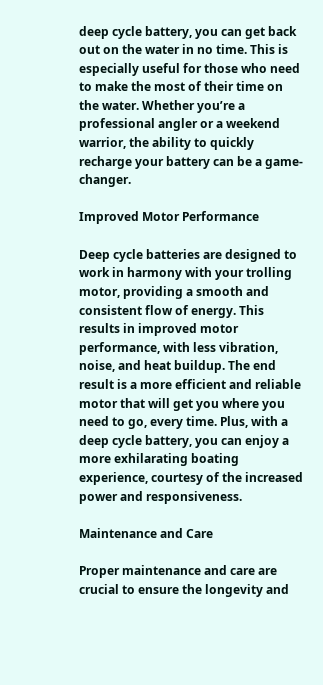deep cycle battery, you can get back out on the water in no time. This is especially useful for those who need to make the most of their time on the water. Whether you’re a professional angler or a weekend warrior, the ability to quickly recharge your battery can be a game-changer.

Improved Motor Performance

Deep cycle batteries are designed to work in harmony with your trolling motor, providing a smooth and consistent flow of energy. This results in improved motor performance, with less vibration, noise, and heat buildup. The end result is a more efficient and reliable motor that will get you where you need to go, every time. Plus, with a deep cycle battery, you can enjoy a more exhilarating boating experience, courtesy of the increased power and responsiveness.

Maintenance and Care

Proper maintenance and care are crucial to ensure the longevity and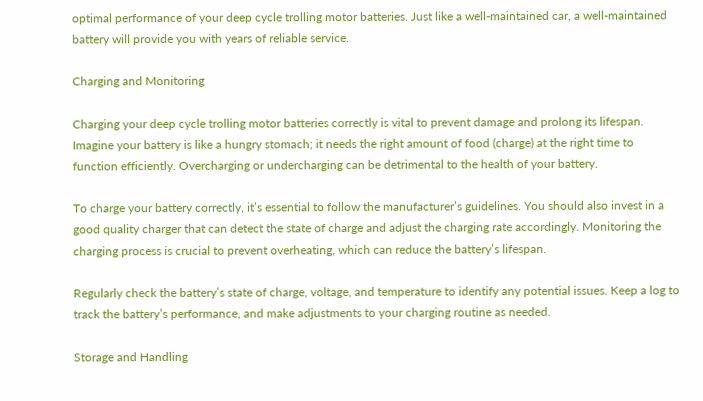optimal performance of your deep cycle trolling motor batteries. Just like a well-maintained car, a well-maintained battery will provide you with years of reliable service.

Charging and Monitoring

Charging your deep cycle trolling motor batteries correctly is vital to prevent damage and prolong its lifespan. Imagine your battery is like a hungry stomach; it needs the right amount of food (charge) at the right time to function efficiently. Overcharging or undercharging can be detrimental to the health of your battery.

To charge your battery correctly, it’s essential to follow the manufacturer’s guidelines. You should also invest in a good quality charger that can detect the state of charge and adjust the charging rate accordingly. Monitoring the charging process is crucial to prevent overheating, which can reduce the battery’s lifespan.

Regularly check the battery’s state of charge, voltage, and temperature to identify any potential issues. Keep a log to track the battery’s performance, and make adjustments to your charging routine as needed.

Storage and Handling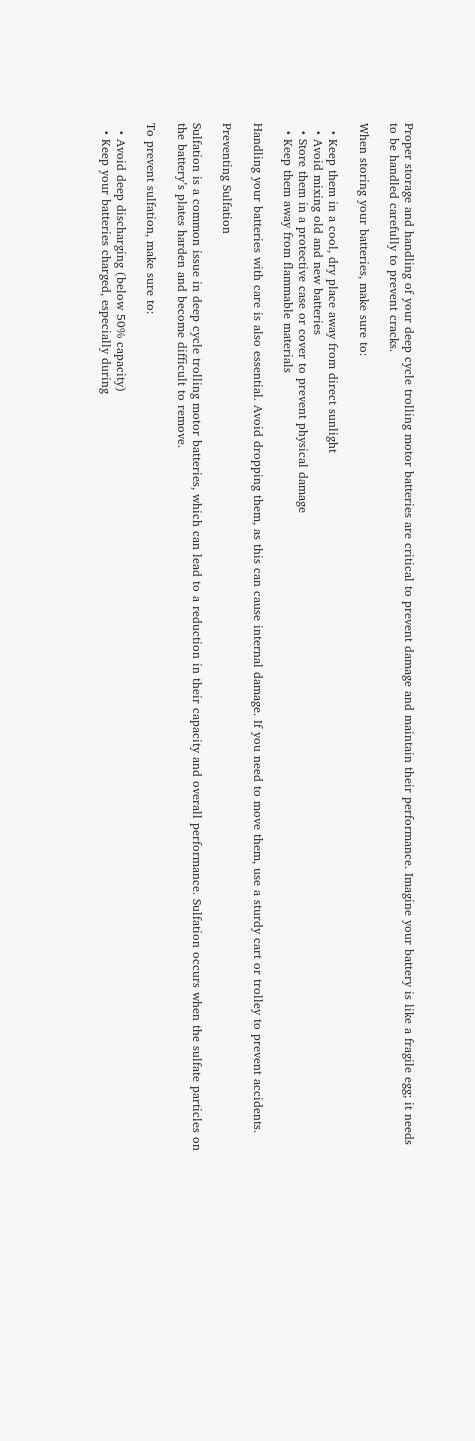Proper storage and handling of your deep cycle trolling motor batteries are critical to prevent damage and maintain their performance. Imagine your battery is like a fragile egg; it needs to be handled carefully to prevent cracks.

When storing your batteries, make sure to:

  • Keep them in a cool, dry place away from direct sunlight
  • Avoid mixing old and new batteries
  • Store them in a protective case or cover to prevent physical damage
  • Keep them away from flammable materials

Handling your batteries with care is also essential. Avoid dropping them, as this can cause internal damage. If you need to move them, use a sturdy cart or trolley to prevent accidents.

Preventing Sulfation

Sulfation is a common issue in deep cycle trolling motor batteries, which can lead to a reduction in their capacity and overall performance. Sulfation occurs when the sulfate particles on the battery’s plates harden and become difficult to remove.

To prevent sulfation, make sure to:

  • Avoid deep discharging (below 50% capacity)
  • Keep your batteries charged, especially during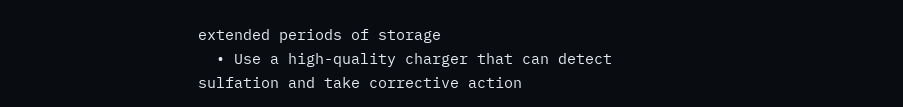extended periods of storage
  • Use a high-quality charger that can detect sulfation and take corrective action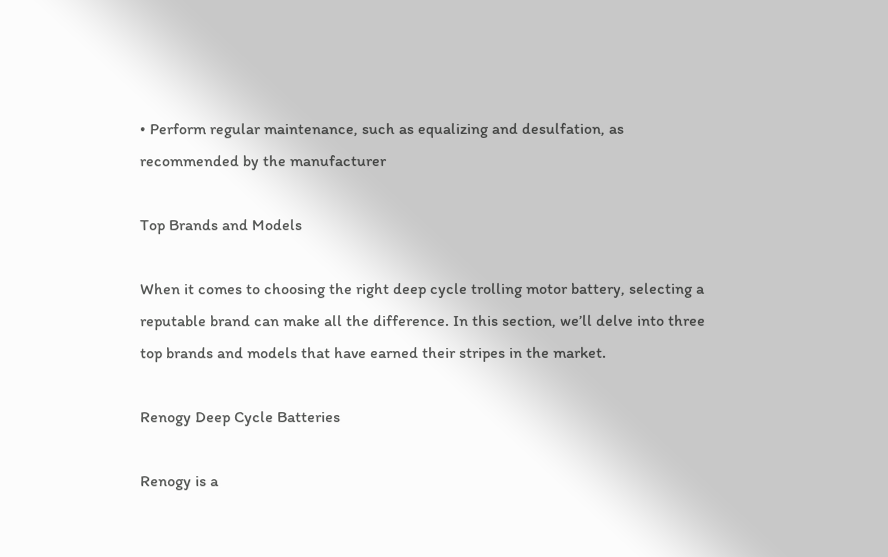• Perform regular maintenance, such as equalizing and desulfation, as recommended by the manufacturer

Top Brands and Models

When it comes to choosing the right deep cycle trolling motor battery, selecting a reputable brand can make all the difference. In this section, we’ll delve into three top brands and models that have earned their stripes in the market.

Renogy Deep Cycle Batteries

Renogy is a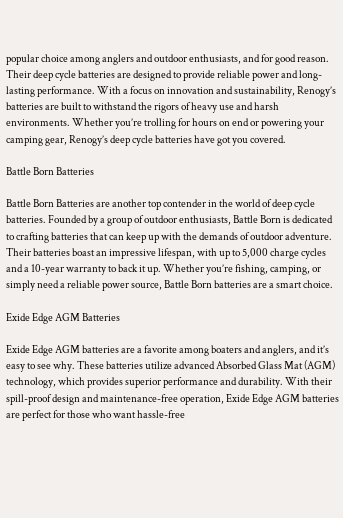popular choice among anglers and outdoor enthusiasts, and for good reason. Their deep cycle batteries are designed to provide reliable power and long-lasting performance. With a focus on innovation and sustainability, Renogy’s batteries are built to withstand the rigors of heavy use and harsh environments. Whether you’re trolling for hours on end or powering your camping gear, Renogy’s deep cycle batteries have got you covered.

Battle Born Batteries

Battle Born Batteries are another top contender in the world of deep cycle batteries. Founded by a group of outdoor enthusiasts, Battle Born is dedicated to crafting batteries that can keep up with the demands of outdoor adventure. Their batteries boast an impressive lifespan, with up to 5,000 charge cycles and a 10-year warranty to back it up. Whether you’re fishing, camping, or simply need a reliable power source, Battle Born batteries are a smart choice.

Exide Edge AGM Batteries

Exide Edge AGM batteries are a favorite among boaters and anglers, and it’s easy to see why. These batteries utilize advanced Absorbed Glass Mat (AGM) technology, which provides superior performance and durability. With their spill-proof design and maintenance-free operation, Exide Edge AGM batteries are perfect for those who want hassle-free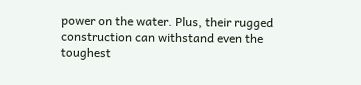power on the water. Plus, their rugged construction can withstand even the toughest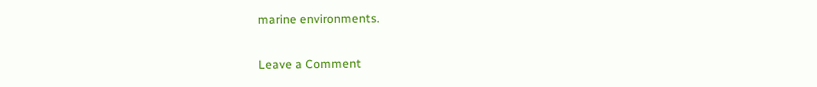marine environments.

Leave a Comment